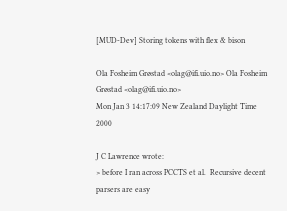[MUD-Dev] Storing tokens with flex & bison

Ola Fosheim Grøstad <olag@ifi.uio.no> Ola Fosheim Grøstad <olag@ifi.uio.no>
Mon Jan 3 14:17:09 New Zealand Daylight Time 2000

J C Lawrence wrote:
> before I ran across PCCTS et al.  Recursive decent parsers are easy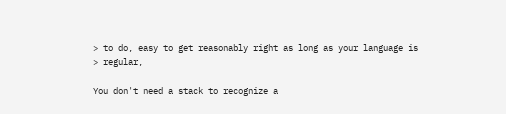> to do, easy to get reasonably right as long as your language is
> regular,

You don't need a stack to recognize a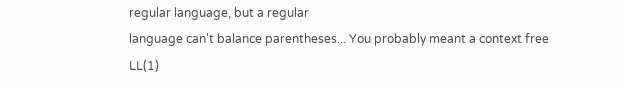regular language, but a regular
language can't balance parentheses... You probably meant a context free
LL(1)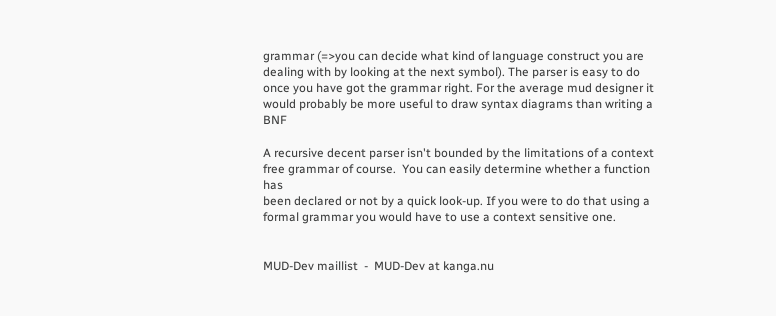grammar (=>you can decide what kind of language construct you are
dealing with by looking at the next symbol). The parser is easy to do
once you have got the grammar right. For the average mud designer it
would probably be more useful to draw syntax diagrams than writing a BNF

A recursive decent parser isn't bounded by the limitations of a context
free grammar of course.  You can easily determine whether a function has
been declared or not by a quick look-up. If you were to do that using a
formal grammar you would have to use a context sensitive one.


MUD-Dev maillist  -  MUD-Dev at kanga.nu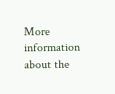More information about the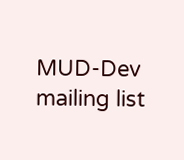MUD-Dev mailing list